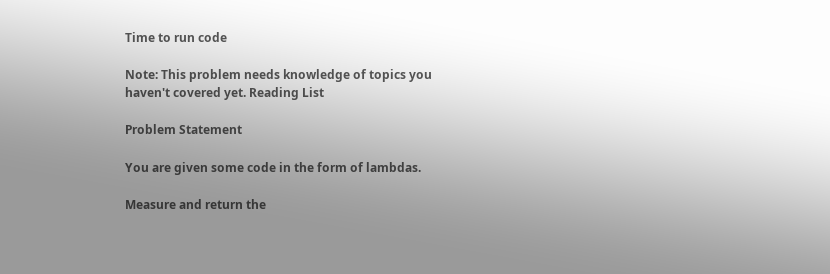Time to run code

Note: This problem needs knowledge of topics you haven't covered yet. Reading List

Problem Statement

You are given some code in the form of lambdas.

Measure and return the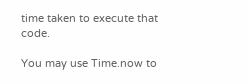time taken to execute that code.

You may use Time.now to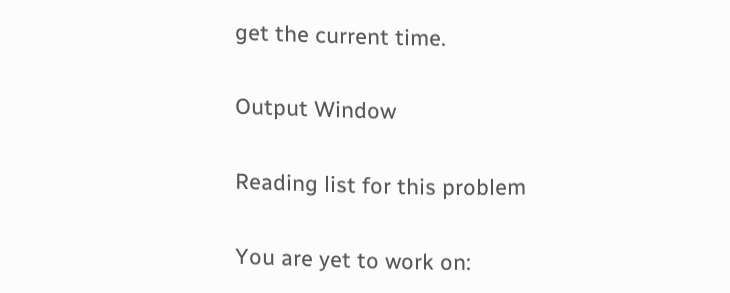get the current time.

Output Window

Reading list for this problem

You are yet to work on: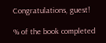Congratulations, guest!

% of the book completed